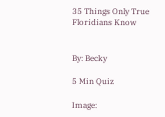35 Things Only True Floridians Know


By: Becky

5 Min Quiz

Image: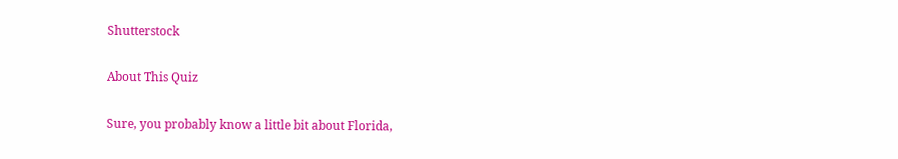Shutterstock

About This Quiz

Sure, you probably know a little bit about Florida,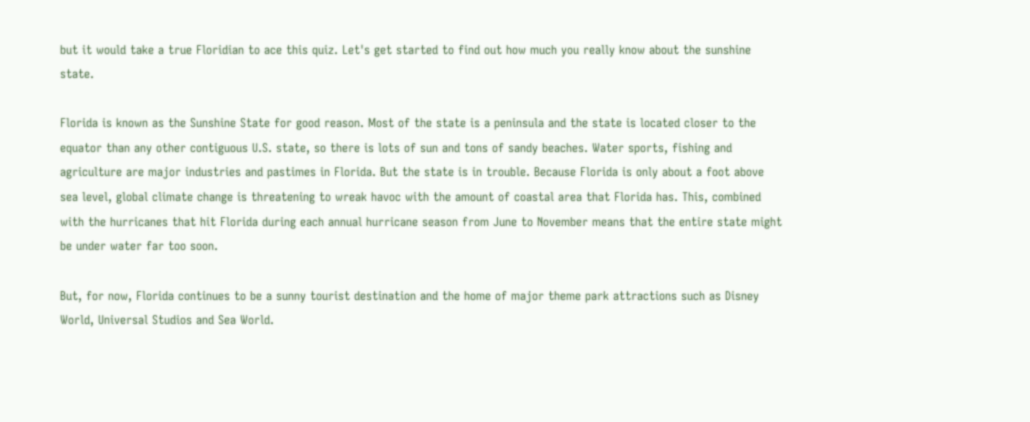but it would take a true Floridian to ace this quiz. Let's get started to find out how much you really know about the sunshine state.

Florida is known as the Sunshine State for good reason. Most of the state is a peninsula and the state is located closer to the equator than any other contiguous U.S. state, so there is lots of sun and tons of sandy beaches. Water sports, fishing and agriculture are major industries and pastimes in Florida. But the state is in trouble. Because Florida is only about a foot above sea level, global climate change is threatening to wreak havoc with the amount of coastal area that Florida has. This, combined with the hurricanes that hit Florida during each annual hurricane season from June to November means that the entire state might be under water far too soon.

But, for now, Florida continues to be a sunny tourist destination and the home of major theme park attractions such as Disney World, Universal Studios and Sea World.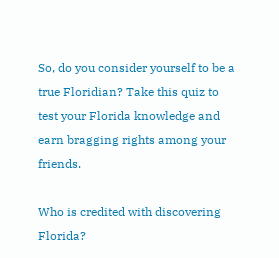So, do you consider yourself to be a true Floridian? Take this quiz to test your Florida knowledge and earn bragging rights among your friends.

Who is credited with discovering Florida?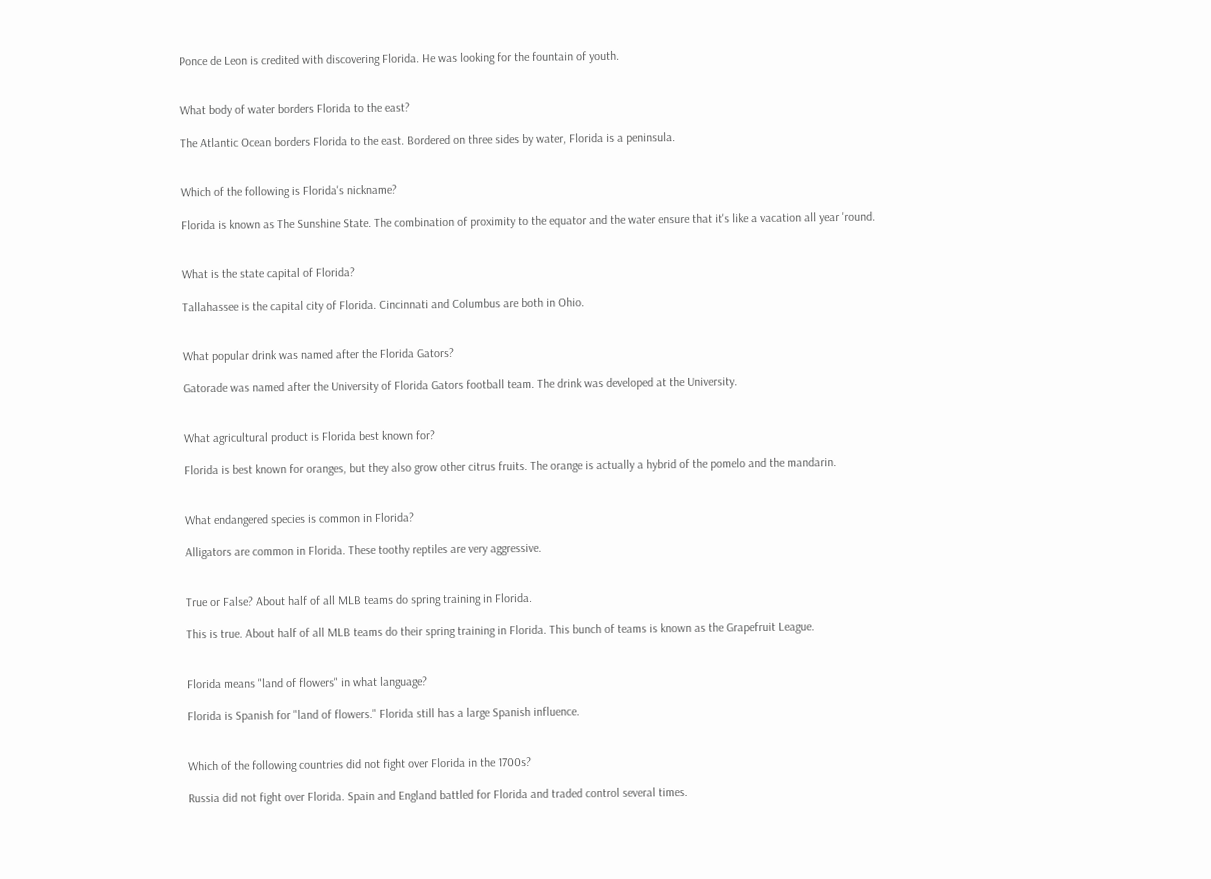Ponce de Leon is credited with discovering Florida. He was looking for the fountain of youth.


What body of water borders Florida to the east?

The Atlantic Ocean borders Florida to the east. Bordered on three sides by water, Florida is a peninsula.


Which of the following is Florida's nickname?

Florida is known as The Sunshine State. The combination of proximity to the equator and the water ensure that it's like a vacation all year 'round.


What is the state capital of Florida?

Tallahassee is the capital city of Florida. Cincinnati and Columbus are both in Ohio.


What popular drink was named after the Florida Gators?

Gatorade was named after the University of Florida Gators football team. The drink was developed at the University.


What agricultural product is Florida best known for?

Florida is best known for oranges, but they also grow other citrus fruits. The orange is actually a hybrid of the pomelo and the mandarin.


What endangered species is common in Florida?

Alligators are common in Florida. These toothy reptiles are very aggressive.


True or False? About half of all MLB teams do spring training in Florida.

This is true. About half of all MLB teams do their spring training in Florida. This bunch of teams is known as the Grapefruit League.


Florida means "land of flowers" in what language?

Florida is Spanish for "land of flowers." Florida still has a large Spanish influence.


Which of the following countries did not fight over Florida in the 1700s?

Russia did not fight over Florida. Spain and England battled for Florida and traded control several times.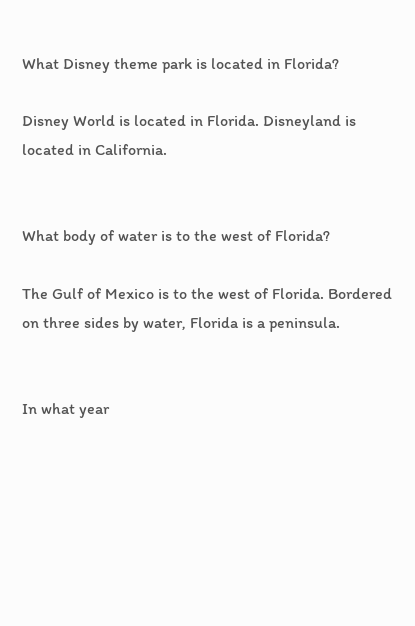What Disney theme park is located in Florida?

Disney World is located in Florida. Disneyland is located in California.


What body of water is to the west of Florida?

The Gulf of Mexico is to the west of Florida. Bordered on three sides by water, Florida is a peninsula.


In what year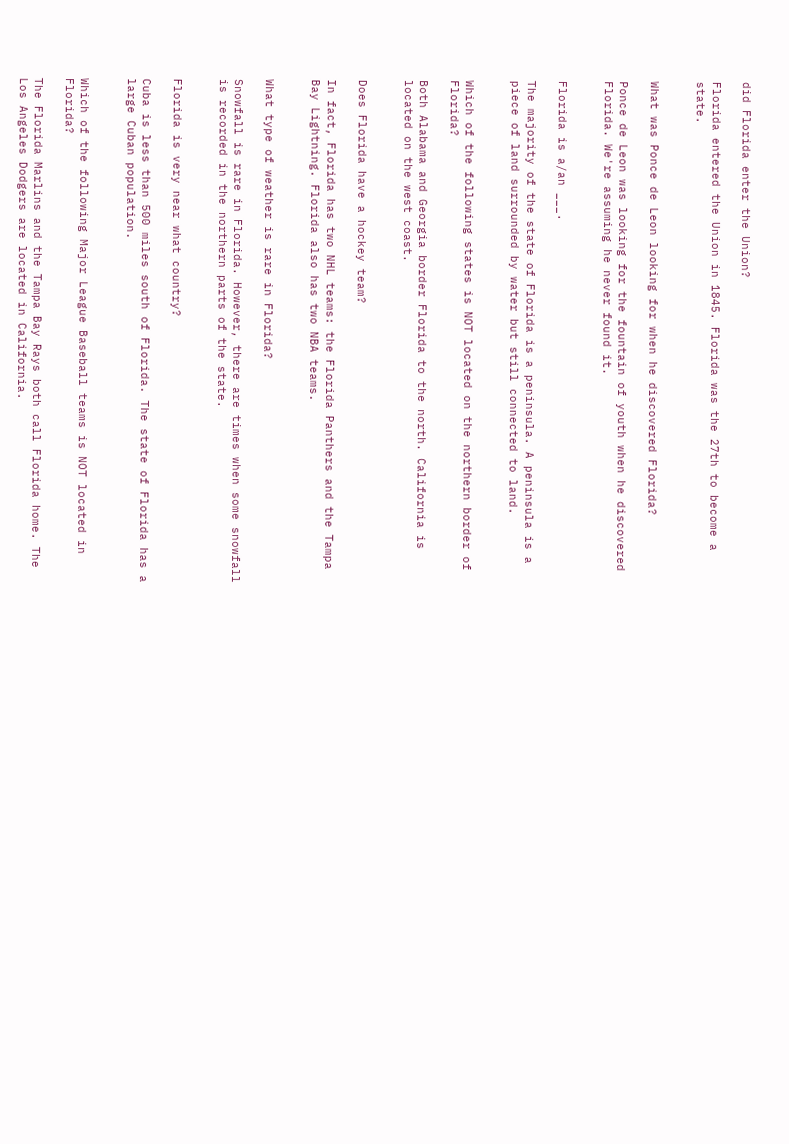did Florida enter the Union?

Florida entered the Union in 1845. Florida was the 27th to become a state.


What was Ponce de Leon looking for when he discovered Florida?

Ponce de Leon was looking for the fountain of youth when he discovered Florida. We're assuming he never found it.


Florida is a/an ___.

The majority of the state of Florida is a peninsula. A peninsula is a piece of land surrounded by water but still connected to land.


Which of the following states is NOT located on the northern border of Florida?

Both Alabama and Georgia border Florida to the north. California is located on the west coast.


Does Florida have a hockey team?

In fact, Florida has two NHL teams: the Florida Panthers and the Tampa Bay Lightning. Florida also has two NBA teams.


What type of weather is rare in Florida?

Snowfall is rare in Florida. However, there are times when some snowfall is recorded in the northern parts of the state.


Florida is very near what country?

Cuba is less than 500 miles south of Florida. The state of Florida has a large Cuban population.


Which of the following Major League Baseball teams is NOT located in Florida?

The Florida Marlins and the Tampa Bay Rays both call Florida home. The Los Angeles Dodgers are located in California.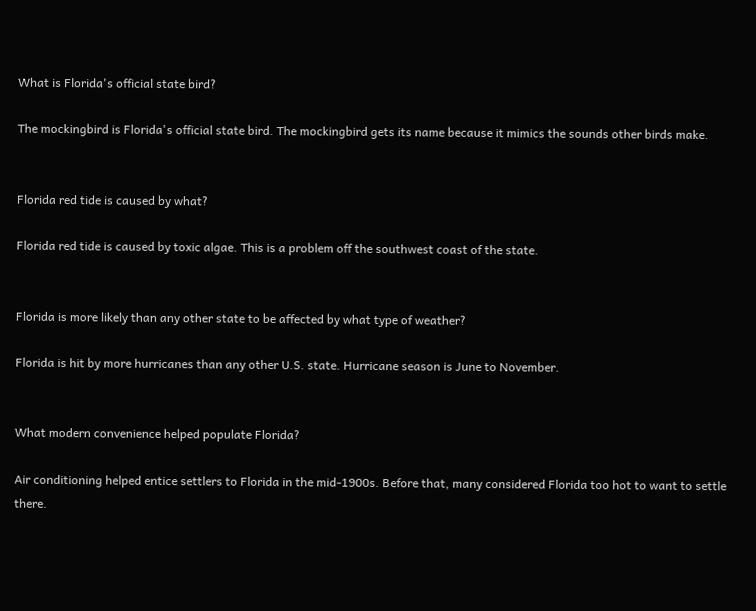What is Florida's official state bird?

The mockingbird is Florida's official state bird. The mockingbird gets its name because it mimics the sounds other birds make.


Florida red tide is caused by what?

Florida red tide is caused by toxic algae. This is a problem off the southwest coast of the state.


Florida is more likely than any other state to be affected by what type of weather?

Florida is hit by more hurricanes than any other U.S. state. Hurricane season is June to November.


What modern convenience helped populate Florida?

Air conditioning helped entice settlers to Florida in the mid-1900s. Before that, many considered Florida too hot to want to settle there.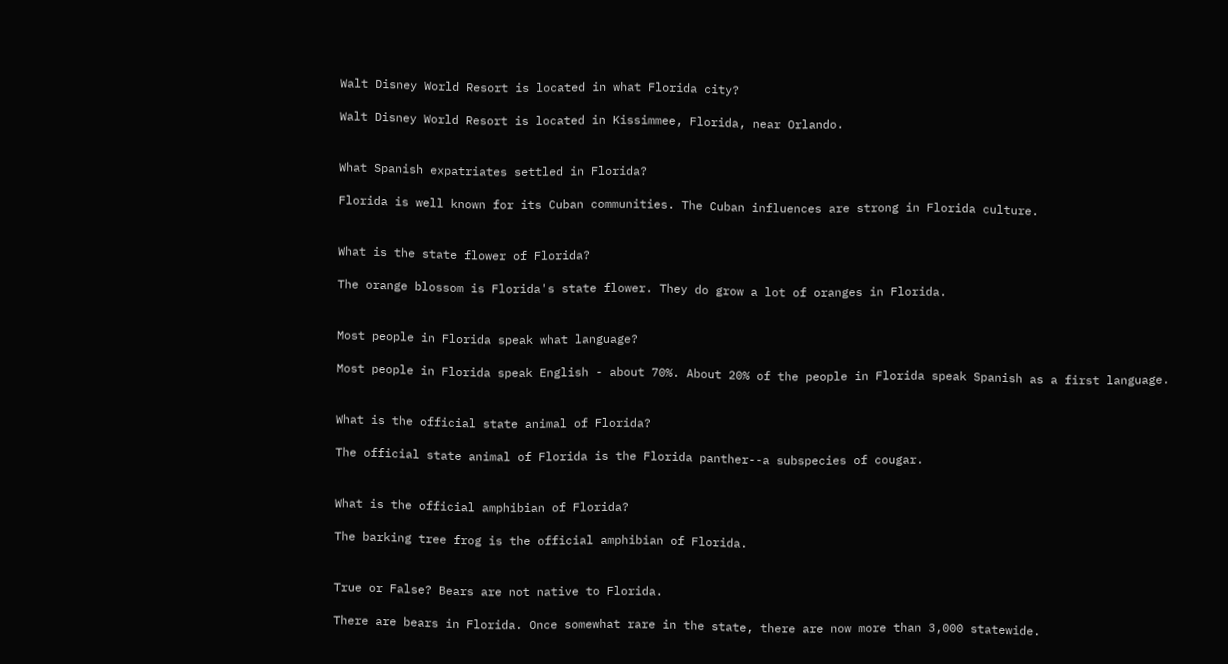Walt Disney World Resort is located in what Florida city?

Walt Disney World Resort is located in Kissimmee, Florida, near Orlando.


What Spanish expatriates settled in Florida?

Florida is well known for its Cuban communities. The Cuban influences are strong in Florida culture.


What is the state flower of Florida?

The orange blossom is Florida's state flower. They do grow a lot of oranges in Florida.


Most people in Florida speak what language?

Most people in Florida speak English - about 70%. About 20% of the people in Florida speak Spanish as a first language.


What is the official state animal of Florida?

The official state animal of Florida is the Florida panther--a subspecies of cougar.


What is the official amphibian of Florida?

The barking tree frog is the official amphibian of Florida.


True or False? Bears are not native to Florida.

There are bears in Florida. Once somewhat rare in the state, there are now more than 3,000 statewide.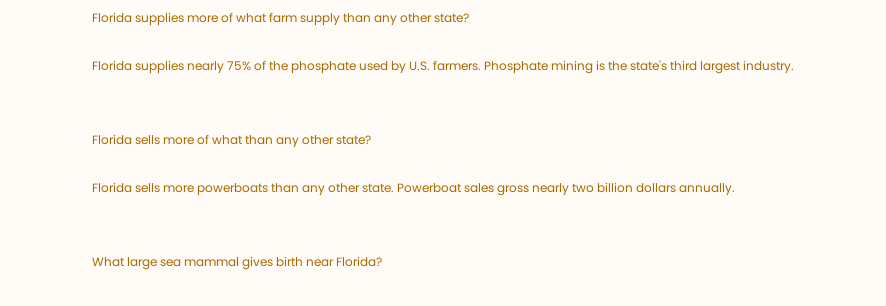Florida supplies more of what farm supply than any other state?

Florida supplies nearly 75% of the phosphate used by U.S. farmers. Phosphate mining is the state's third largest industry.


Florida sells more of what than any other state?

Florida sells more powerboats than any other state. Powerboat sales gross nearly two billion dollars annually.


What large sea mammal gives birth near Florida?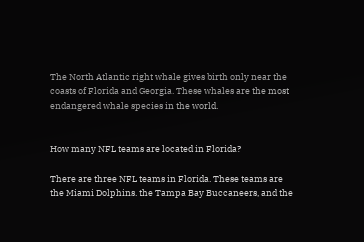The North Atlantic right whale gives birth only near the coasts of Florida and Georgia. These whales are the most endangered whale species in the world.


How many NFL teams are located in Florida?

There are three NFL teams in Florida. These teams are the Miami Dolphins. the Tampa Bay Buccaneers, and the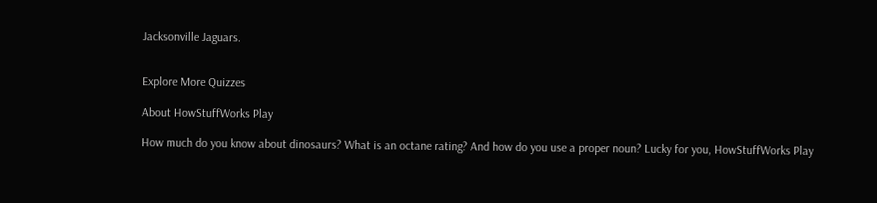Jacksonville Jaguars.


Explore More Quizzes

About HowStuffWorks Play

How much do you know about dinosaurs? What is an octane rating? And how do you use a proper noun? Lucky for you, HowStuffWorks Play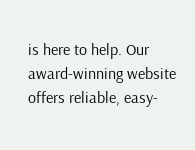is here to help. Our award-winning website offers reliable, easy-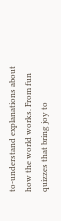to-understand explanations about how the world works. From fun quizzes that bring joy to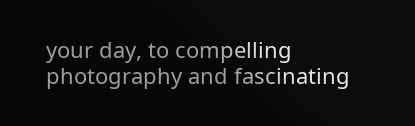your day, to compelling photography and fascinating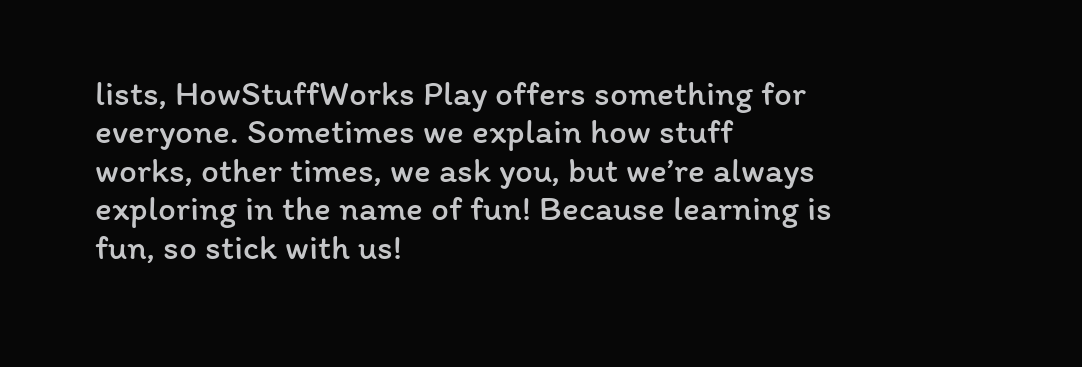lists, HowStuffWorks Play offers something for everyone. Sometimes we explain how stuff works, other times, we ask you, but we’re always exploring in the name of fun! Because learning is fun, so stick with us!